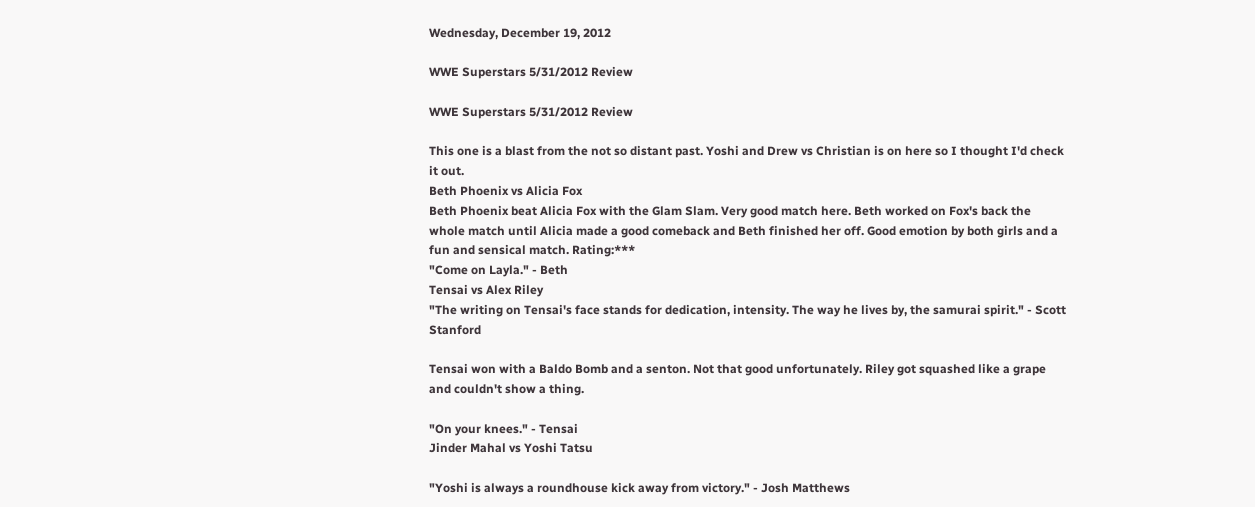Wednesday, December 19, 2012

WWE Superstars 5/31/2012 Review

WWE Superstars 5/31/2012 Review

This one is a blast from the not so distant past. Yoshi and Drew vs Christian is on here so I thought I'd check it out.
Beth Phoenix vs Alicia Fox
Beth Phoenix beat Alicia Fox with the Glam Slam. Very good match here. Beth worked on Fox's back the whole match until Alicia made a good comeback and Beth finished her off. Good emotion by both girls and a fun and sensical match. Rating:***
"Come on Layla." - Beth
Tensai vs Alex Riley
"The writing on Tensai's face stands for dedication, intensity. The way he lives by, the samurai spirit." - Scott Stanford

Tensai won with a Baldo Bomb and a senton. Not that good unfortunately. Riley got squashed like a grape and couldn't show a thing.

"On your knees." - Tensai
Jinder Mahal vs Yoshi Tatsu

"Yoshi is always a roundhouse kick away from victory." - Josh Matthews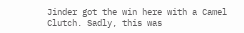Jinder got the win here with a Camel Clutch. Sadly, this was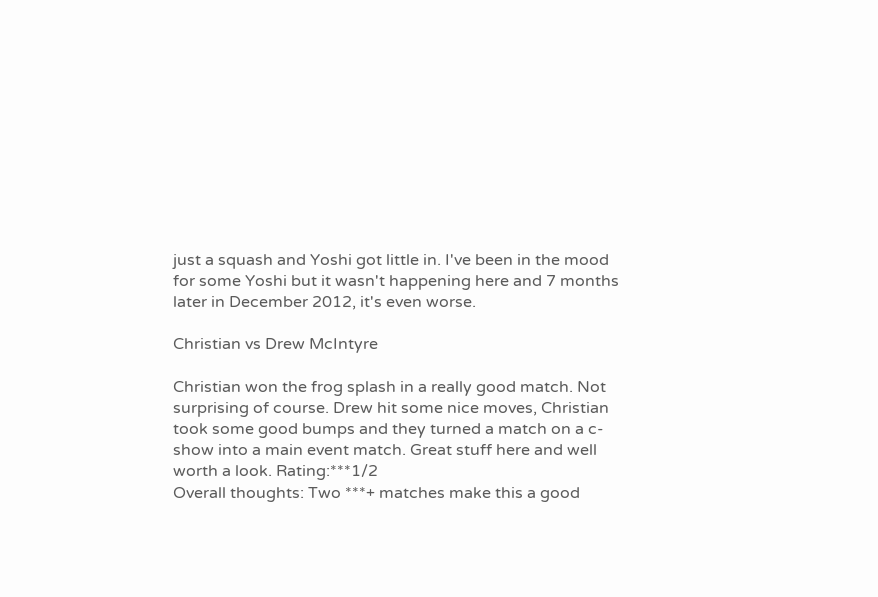just a squash and Yoshi got little in. I've been in the mood for some Yoshi but it wasn't happening here and 7 months later in December 2012, it's even worse.

Christian vs Drew McIntyre

Christian won the frog splash in a really good match. Not surprising of course. Drew hit some nice moves, Christian took some good bumps and they turned a match on a c-show into a main event match. Great stuff here and well worth a look. Rating:***1/2
Overall thoughts: Two ***+ matches make this a good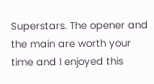Superstars. The opener and the main are worth your time and I enjoyed this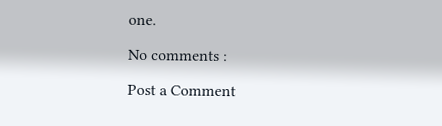one.

No comments :

Post a Comment